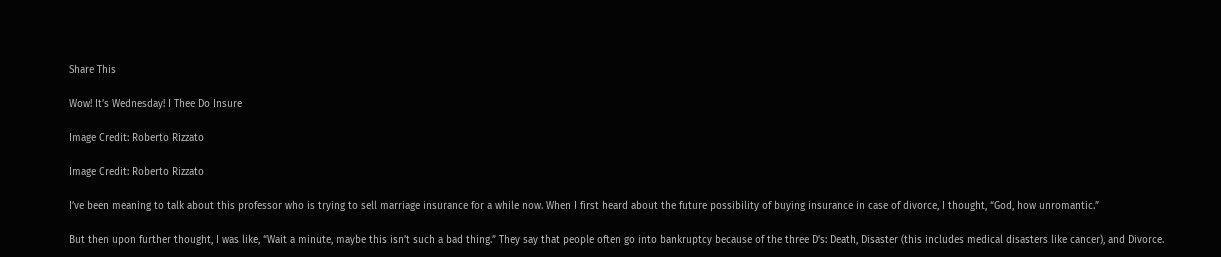Share This

Wow! It’s Wednesday! I Thee Do Insure

Image Credit: Roberto Rizzato

Image Credit: Roberto Rizzato

I’ve been meaning to talk about this professor who is trying to sell marriage insurance for a while now. When I first heard about the future possibility of buying insurance in case of divorce, I thought, “God, how unromantic.”

But then upon further thought, I was like, “Wait a minute, maybe this isn’t such a bad thing.” They say that people often go into bankruptcy because of the three D’s: Death, Disaster (this includes medical disasters like cancer), and Divorce.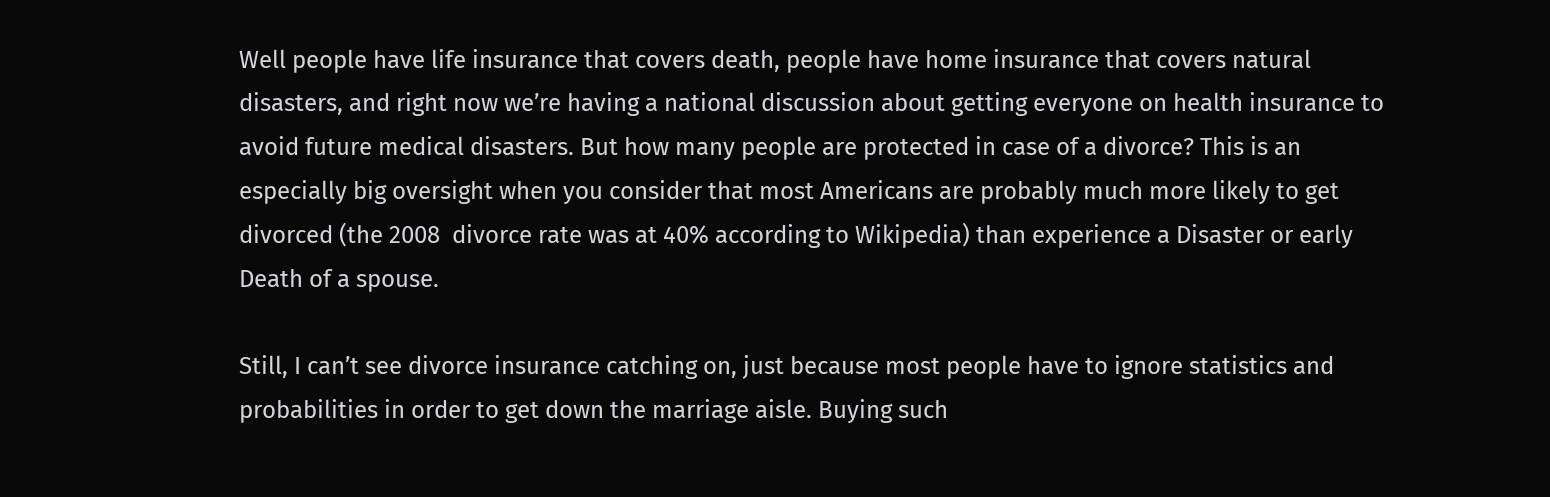Well people have life insurance that covers death, people have home insurance that covers natural disasters, and right now we’re having a national discussion about getting everyone on health insurance to avoid future medical disasters. But how many people are protected in case of a divorce? This is an especially big oversight when you consider that most Americans are probably much more likely to get divorced (the 2008  divorce rate was at 40% according to Wikipedia) than experience a Disaster or early Death of a spouse.

Still, I can’t see divorce insurance catching on, just because most people have to ignore statistics and probabilities in order to get down the marriage aisle. Buying such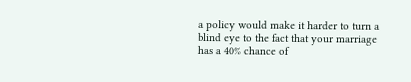a policy would make it harder to turn a blind eye to the fact that your marriage has a 40% chance of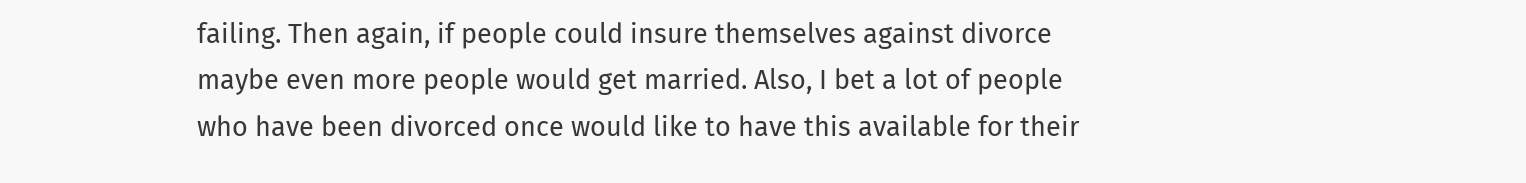failing. Then again, if people could insure themselves against divorce maybe even more people would get married. Also, I bet a lot of people who have been divorced once would like to have this available for their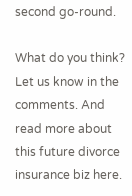second go-round.

What do you think? Let us know in the comments. And read more about this future divorce insurance biz here.